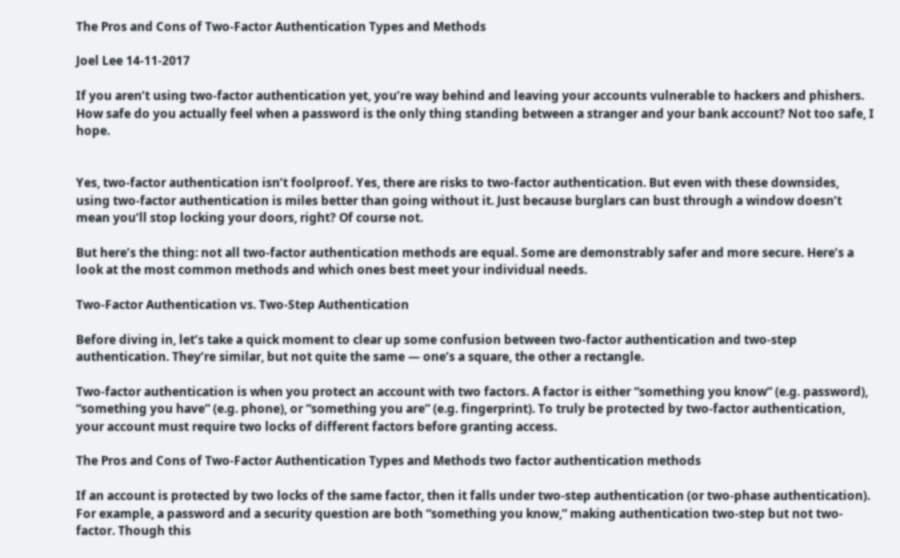The Pros and Cons of Two-Factor Authentication Types and Methods

Joel Lee 14-11-2017

If you aren’t using two-factor authentication yet, you’re way behind and leaving your accounts vulnerable to hackers and phishers. How safe do you actually feel when a password is the only thing standing between a stranger and your bank account? Not too safe, I hope.


Yes, two-factor authentication isn’t foolproof. Yes, there are risks to two-factor authentication. But even with these downsides, using two-factor authentication is miles better than going without it. Just because burglars can bust through a window doesn’t mean you’ll stop locking your doors, right? Of course not.

But here’s the thing: not all two-factor authentication methods are equal. Some are demonstrably safer and more secure. Here’s a look at the most common methods and which ones best meet your individual needs.

Two-Factor Authentication vs. Two-Step Authentication

Before diving in, let’s take a quick moment to clear up some confusion between two-factor authentication and two-step authentication. They’re similar, but not quite the same — one’s a square, the other a rectangle.

Two-factor authentication is when you protect an account with two factors. A factor is either “something you know” (e.g. password), “something you have” (e.g. phone), or “something you are” (e.g. fingerprint). To truly be protected by two-factor authentication, your account must require two locks of different factors before granting access.

The Pros and Cons of Two-Factor Authentication Types and Methods two factor authentication methods

If an account is protected by two locks of the same factor, then it falls under two-step authentication (or two-phase authentication). For example, a password and a security question are both “something you know,” making authentication two-step but not two-factor. Though this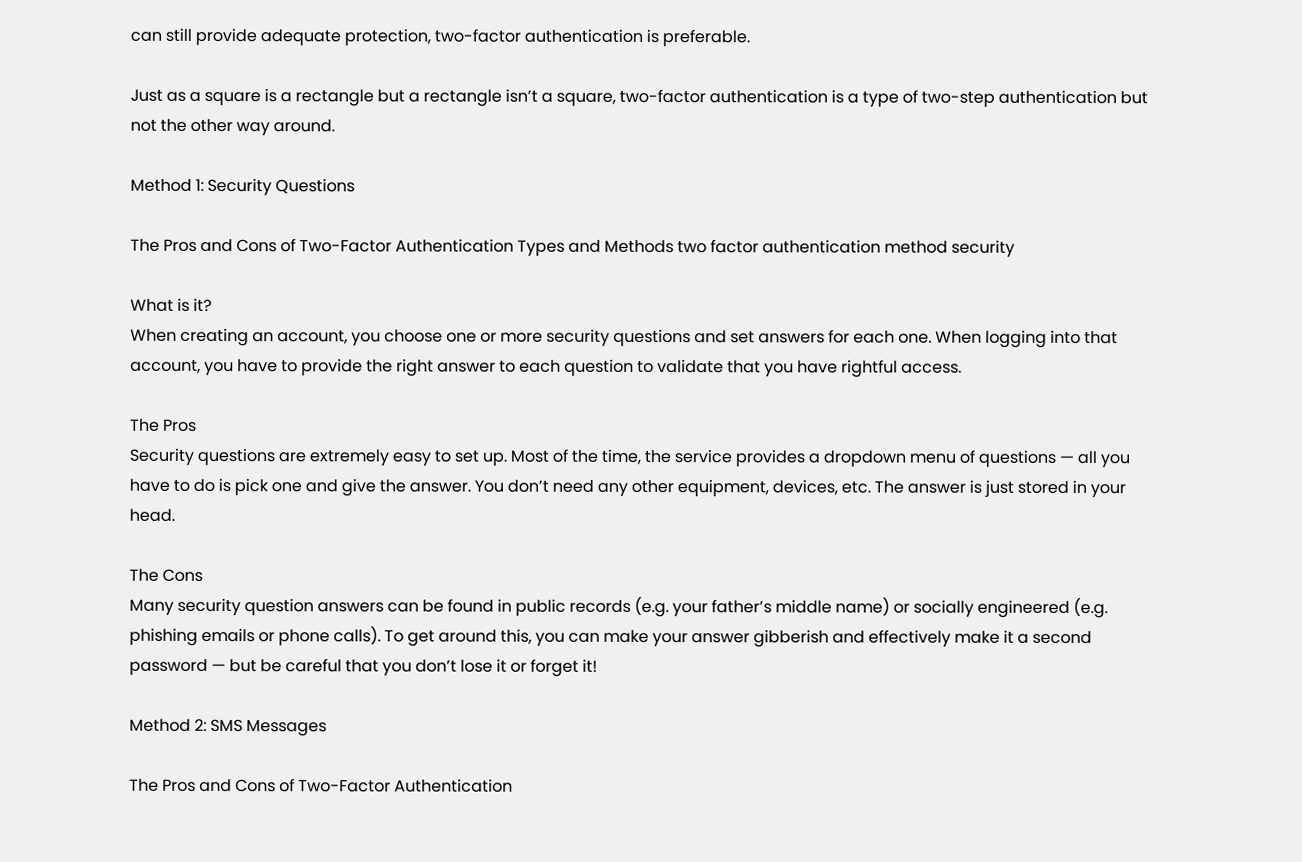can still provide adequate protection, two-factor authentication is preferable.

Just as a square is a rectangle but a rectangle isn’t a square, two-factor authentication is a type of two-step authentication but not the other way around.

Method 1: Security Questions

The Pros and Cons of Two-Factor Authentication Types and Methods two factor authentication method security

What is it?
When creating an account, you choose one or more security questions and set answers for each one. When logging into that account, you have to provide the right answer to each question to validate that you have rightful access.

The Pros
Security questions are extremely easy to set up. Most of the time, the service provides a dropdown menu of questions — all you have to do is pick one and give the answer. You don’t need any other equipment, devices, etc. The answer is just stored in your head.

The Cons
Many security question answers can be found in public records (e.g. your father’s middle name) or socially engineered (e.g. phishing emails or phone calls). To get around this, you can make your answer gibberish and effectively make it a second password — but be careful that you don’t lose it or forget it!

Method 2: SMS Messages

The Pros and Cons of Two-Factor Authentication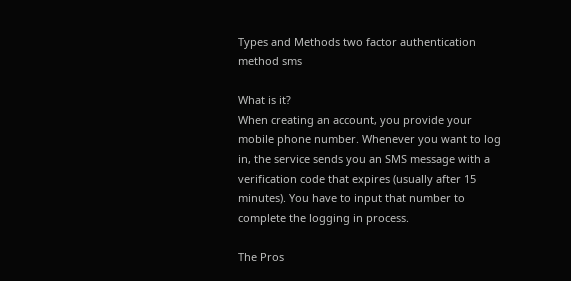Types and Methods two factor authentication method sms

What is it?
When creating an account, you provide your mobile phone number. Whenever you want to log in, the service sends you an SMS message with a verification code that expires (usually after 15 minutes). You have to input that number to complete the logging in process.

The Pros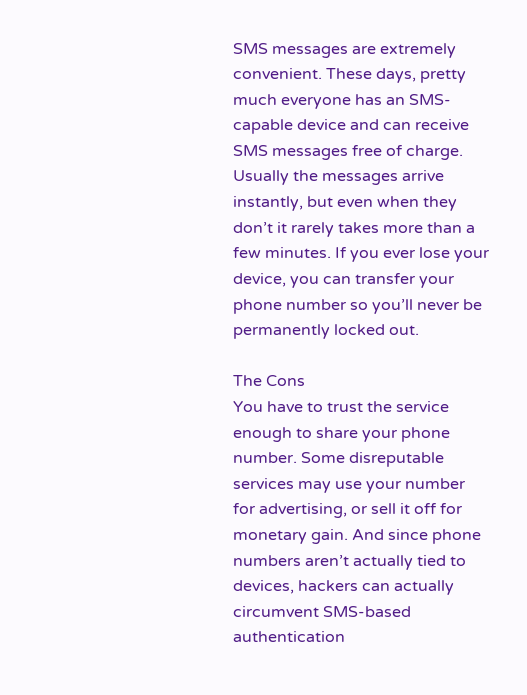SMS messages are extremely convenient. These days, pretty much everyone has an SMS-capable device and can receive SMS messages free of charge. Usually the messages arrive instantly, but even when they don’t it rarely takes more than a few minutes. If you ever lose your device, you can transfer your phone number so you’ll never be permanently locked out.

The Cons
You have to trust the service enough to share your phone number. Some disreputable services may use your number for advertising, or sell it off for monetary gain. And since phone numbers aren’t actually tied to devices, hackers can actually circumvent SMS-based authentication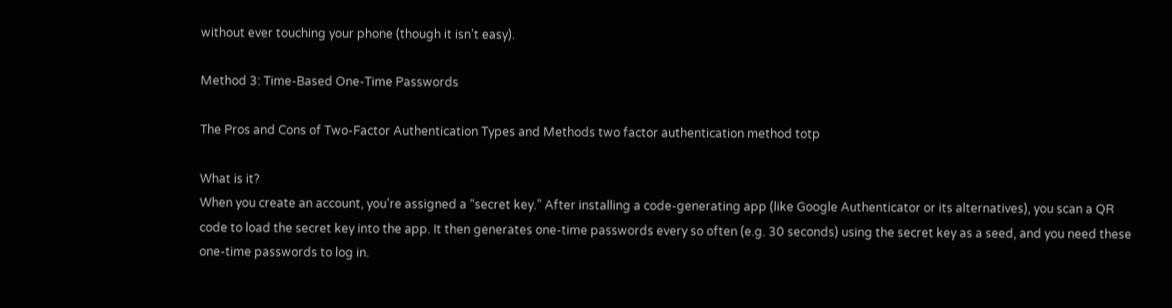without ever touching your phone (though it isn’t easy).

Method 3: Time-Based One-Time Passwords

The Pros and Cons of Two-Factor Authentication Types and Methods two factor authentication method totp

What is it?
When you create an account, you’re assigned a “secret key.” After installing a code-generating app (like Google Authenticator or its alternatives), you scan a QR code to load the secret key into the app. It then generates one-time passwords every so often (e.g. 30 seconds) using the secret key as a seed, and you need these one-time passwords to log in.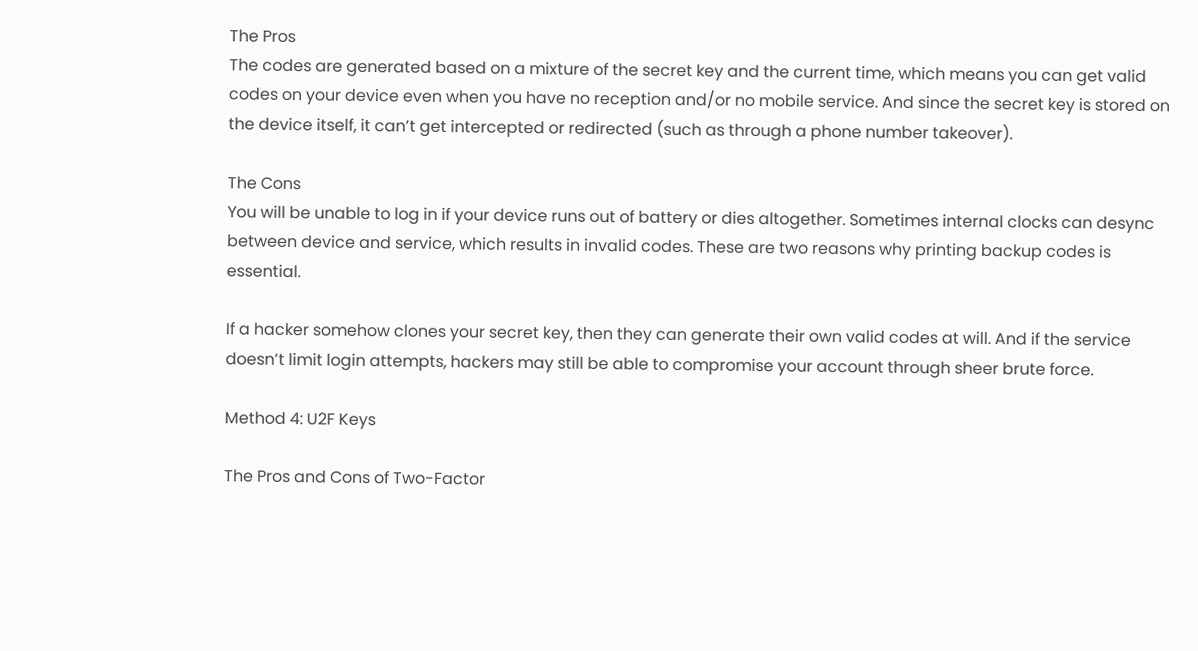The Pros
The codes are generated based on a mixture of the secret key and the current time, which means you can get valid codes on your device even when you have no reception and/or no mobile service. And since the secret key is stored on the device itself, it can’t get intercepted or redirected (such as through a phone number takeover).

The Cons
You will be unable to log in if your device runs out of battery or dies altogether. Sometimes internal clocks can desync between device and service, which results in invalid codes. These are two reasons why printing backup codes is essential.

If a hacker somehow clones your secret key, then they can generate their own valid codes at will. And if the service doesn’t limit login attempts, hackers may still be able to compromise your account through sheer brute force.

Method 4: U2F Keys

The Pros and Cons of Two-Factor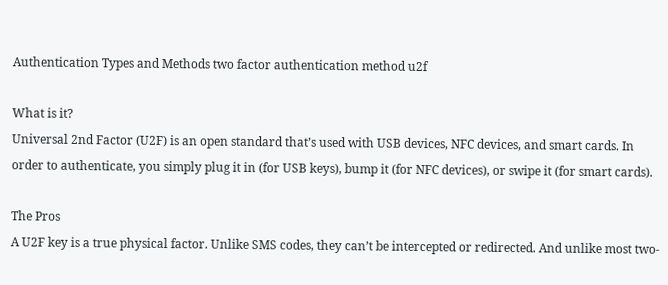Authentication Types and Methods two factor authentication method u2f

What is it?
Universal 2nd Factor (U2F) is an open standard that’s used with USB devices, NFC devices, and smart cards. In order to authenticate, you simply plug it in (for USB keys), bump it (for NFC devices), or swipe it (for smart cards).

The Pros
A U2F key is a true physical factor. Unlike SMS codes, they can’t be intercepted or redirected. And unlike most two-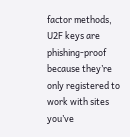factor methods, U2F keys are phishing-proof because they’re only registered to work with sites you’ve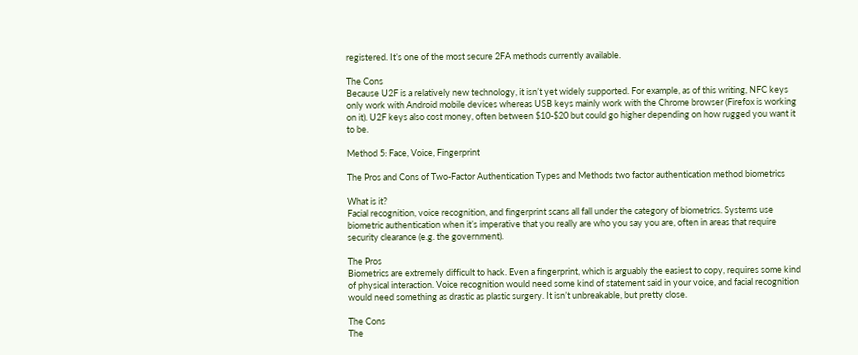registered. It’s one of the most secure 2FA methods currently available.

The Cons
Because U2F is a relatively new technology, it isn’t yet widely supported. For example, as of this writing, NFC keys only work with Android mobile devices whereas USB keys mainly work with the Chrome browser (Firefox is working on it). U2F keys also cost money, often between $10-$20 but could go higher depending on how rugged you want it to be.

Method 5: Face, Voice, Fingerprint

The Pros and Cons of Two-Factor Authentication Types and Methods two factor authentication method biometrics

What is it?
Facial recognition, voice recognition, and fingerprint scans all fall under the category of biometrics. Systems use biometric authentication when it’s imperative that you really are who you say you are, often in areas that require security clearance (e.g. the government).

The Pros
Biometrics are extremely difficult to hack. Even a fingerprint, which is arguably the easiest to copy, requires some kind of physical interaction. Voice recognition would need some kind of statement said in your voice, and facial recognition would need something as drastic as plastic surgery. It isn’t unbreakable, but pretty close.

The Cons
The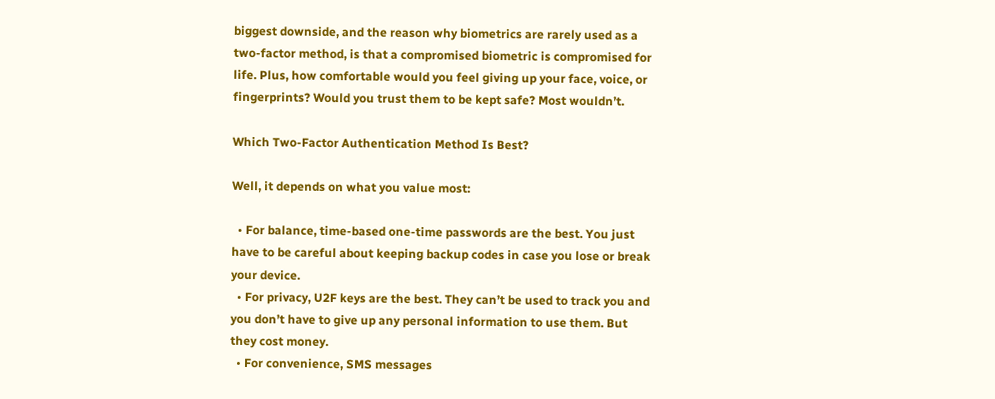biggest downside, and the reason why biometrics are rarely used as a two-factor method, is that a compromised biometric is compromised for life. Plus, how comfortable would you feel giving up your face, voice, or fingerprints? Would you trust them to be kept safe? Most wouldn’t.

Which Two-Factor Authentication Method Is Best?

Well, it depends on what you value most:

  • For balance, time-based one-time passwords are the best. You just have to be careful about keeping backup codes in case you lose or break your device.
  • For privacy, U2F keys are the best. They can’t be used to track you and you don’t have to give up any personal information to use them. But they cost money.
  • For convenience, SMS messages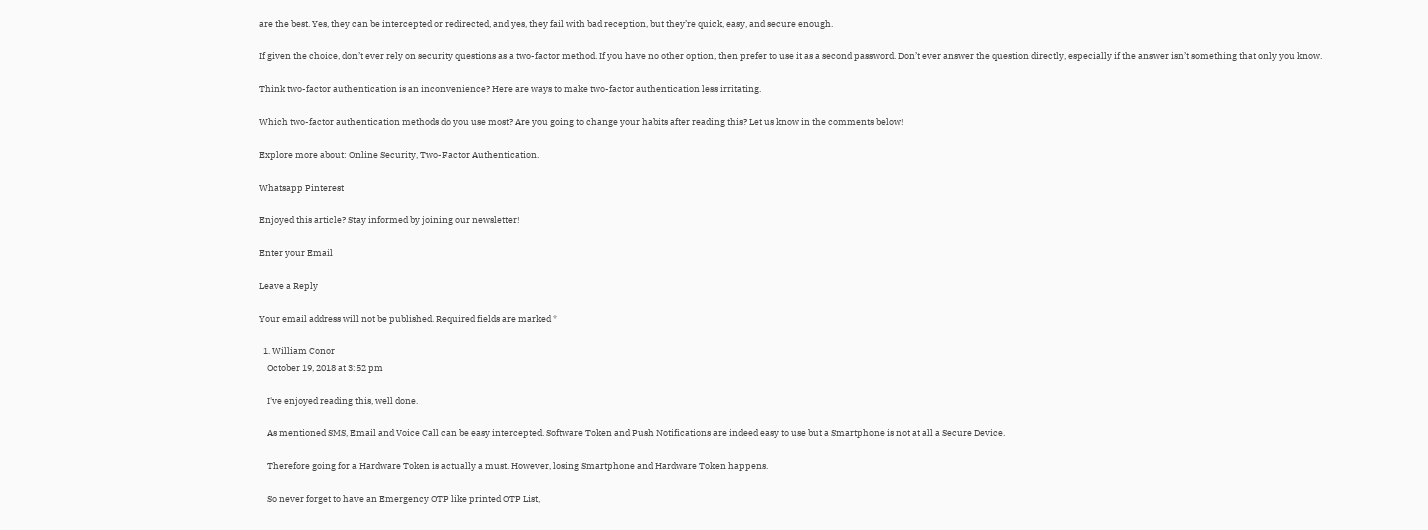are the best. Yes, they can be intercepted or redirected, and yes, they fail with bad reception, but they’re quick, easy, and secure enough.

If given the choice, don’t ever rely on security questions as a two-factor method. If you have no other option, then prefer to use it as a second password. Don’t ever answer the question directly, especially if the answer isn’t something that only you know.

Think two-factor authentication is an inconvenience? Here are ways to make two-factor authentication less irritating.

Which two-factor authentication methods do you use most? Are you going to change your habits after reading this? Let us know in the comments below!

Explore more about: Online Security, Two-Factor Authentication.

Whatsapp Pinterest

Enjoyed this article? Stay informed by joining our newsletter!

Enter your Email

Leave a Reply

Your email address will not be published. Required fields are marked *

  1. William Conor
    October 19, 2018 at 3:52 pm

    I've enjoyed reading this, well done.

    As mentioned SMS, Email and Voice Call can be easy intercepted. Software Token and Push Notifications are indeed easy to use but a Smartphone is not at all a Secure Device.

    Therefore going for a Hardware Token is actually a must. However, losing Smartphone and Hardware Token happens.

    So never forget to have an Emergency OTP like printed OTP List,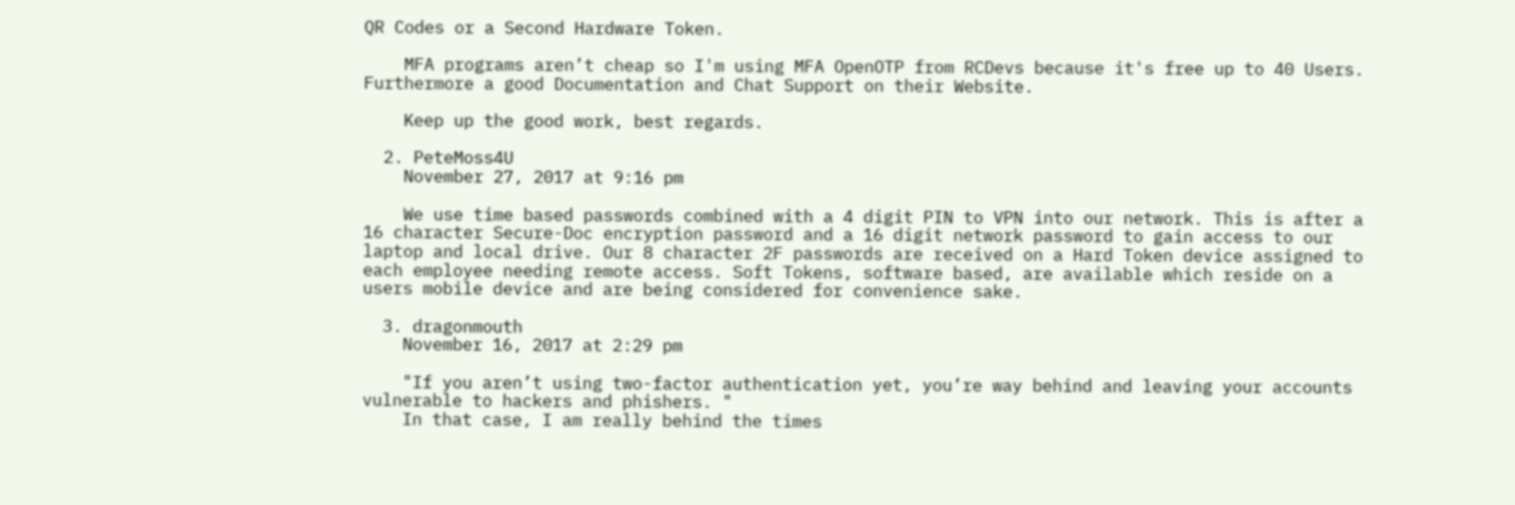QR Codes or a Second Hardware Token.

    MFA programs aren’t cheap so I'm using MFA OpenOTP from RCDevs because it's free up to 40 Users. Furthermore a good Documentation and Chat Support on their Website.

    Keep up the good work, best regards.

  2. PeteMoss4U
    November 27, 2017 at 9:16 pm

    We use time based passwords combined with a 4 digit PIN to VPN into our network. This is after a 16 character Secure-Doc encryption password and a 16 digit network password to gain access to our laptop and local drive. Our 8 character 2F passwords are received on a Hard Token device assigned to each employee needing remote access. Soft Tokens, software based, are available which reside on a users mobile device and are being considered for convenience sake.

  3. dragonmouth
    November 16, 2017 at 2:29 pm

    "If you aren’t using two-factor authentication yet, you’re way behind and leaving your accounts vulnerable to hackers and phishers. "
    In that case, I am really behind the times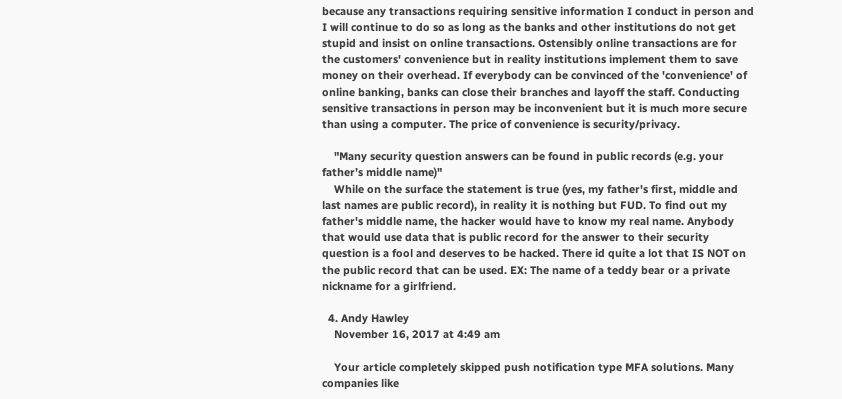because any transactions requiring sensitive information I conduct in person and I will continue to do so as long as the banks and other institutions do not get stupid and insist on online transactions. Ostensibly online transactions are for the customers' convenience but in reality institutions implement them to save money on their overhead. If everybody can be convinced of the 'convenience' of online banking, banks can close their branches and layoff the staff. Conducting sensitive transactions in person may be inconvenient but it is much more secure than using a computer. The price of convenience is security/privacy.

    "Many security question answers can be found in public records (e.g. your father’s middle name)"
    While on the surface the statement is true (yes, my father's first, middle and last names are public record), in reality it is nothing but FUD. To find out my father's middle name, the hacker would have to know my real name. Anybody that would use data that is public record for the answer to their security question is a fool and deserves to be hacked. There id quite a lot that IS NOT on the public record that can be used. EX: The name of a teddy bear or a private nickname for a girlfriend.

  4. Andy Hawley
    November 16, 2017 at 4:49 am

    Your article completely skipped push notification type MFA solutions. Many companies like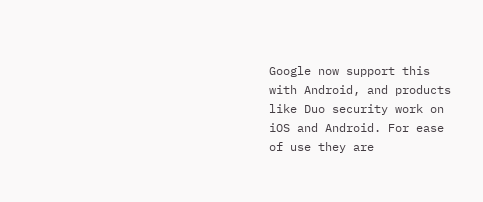Google now support this with Android, and products like Duo security work on iOS and Android. For ease of use they are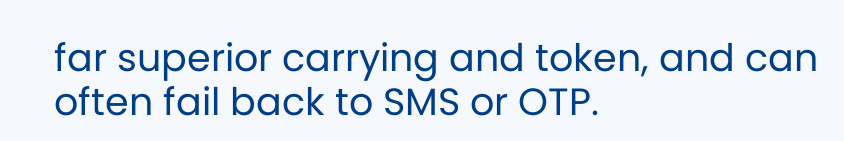far superior carrying and token, and can often fail back to SMS or OTP.